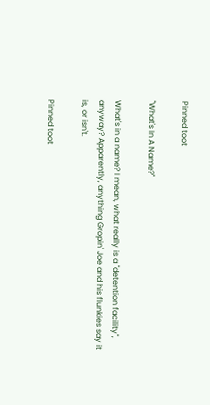Pinned toot

"What's In A Name?"

What's in a name? I mean, what really is a "detention facility", anyway? Apparently, anything Gropin' Joe and his flunkies say it is, or isn't.

Pinned toot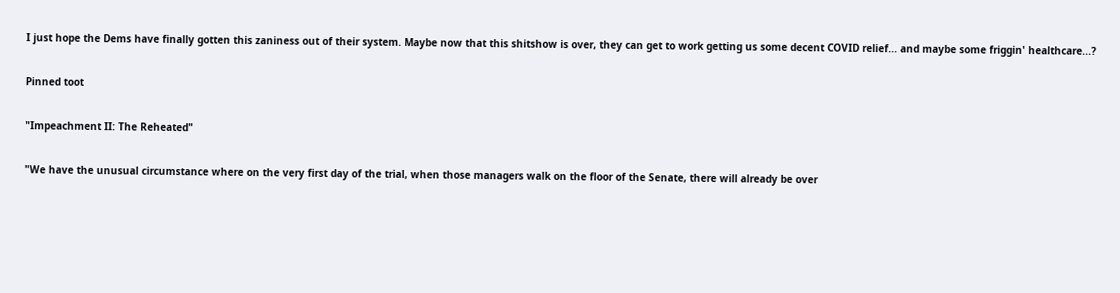I just hope the Dems have finally gotten this zaniness out of their system. Maybe now that this shitshow is over, they can get to work getting us some decent COVID relief... and maybe some friggin' healthcare...?

Pinned toot

"Impeachment II: The Reheated"

"We have the unusual circumstance where on the very first day of the trial, when those managers walk on the floor of the Senate, there will already be over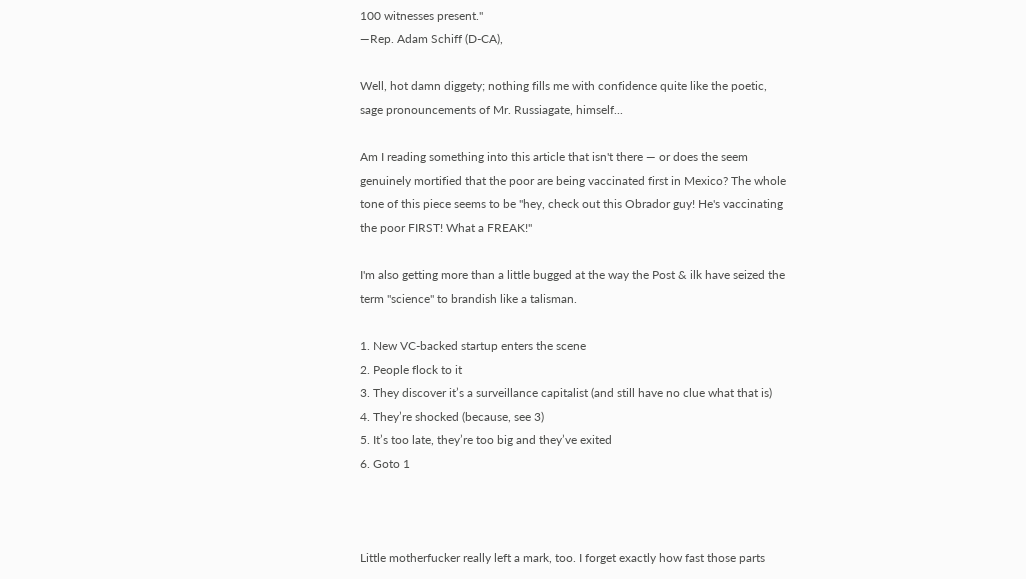100 witnesses present."
—Rep. Adam Schiff (D-CA),

Well, hot damn diggety; nothing fills me with confidence quite like the poetic, sage pronouncements of Mr. Russiagate, himself...

Am I reading something into this article that isn't there — or does the seem genuinely mortified that the poor are being vaccinated first in Mexico? The whole tone of this piece seems to be "hey, check out this Obrador guy! He's vaccinating the poor FIRST! What a FREAK!"

I'm also getting more than a little bugged at the way the Post & ilk have seized the term "science" to brandish like a talisman.

1. New VC-backed startup enters the scene
2. People flock to it
3. They discover it’s a surveillance capitalist (and still have no clue what that is)
4. They’re shocked (because, see 3)
5. It’s too late, they’re too big and they’ve exited
6. Goto 1



Little motherfucker really left a mark, too. I forget exactly how fast those parts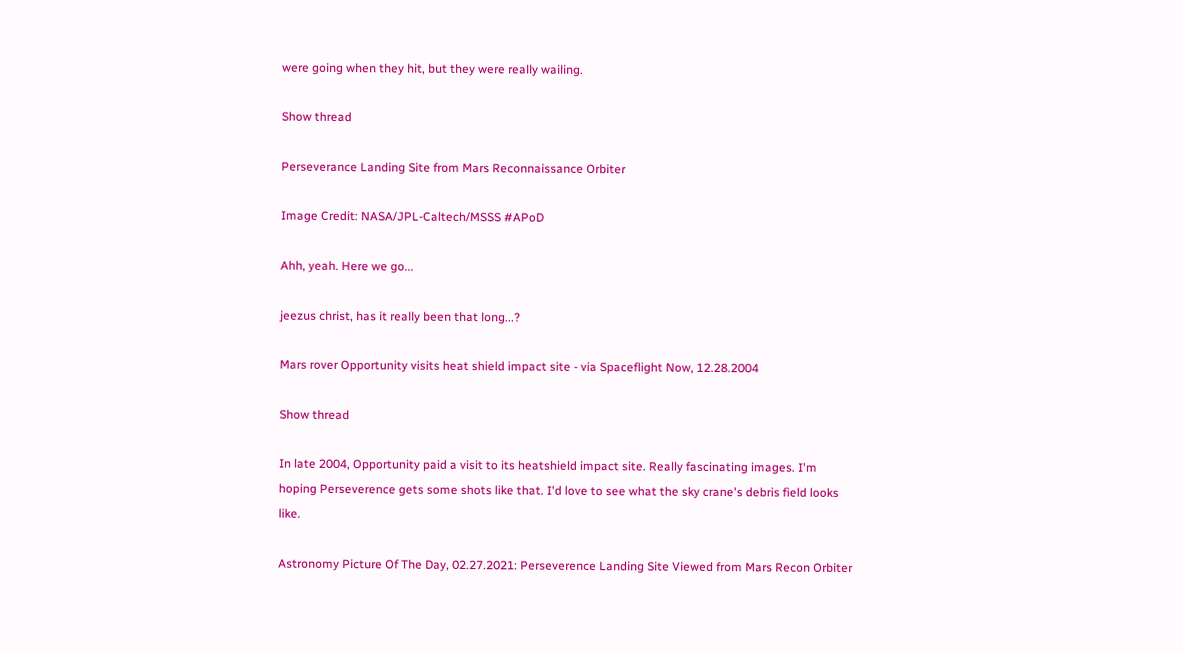were going when they hit, but they were really wailing.

Show thread

Perseverance Landing Site from Mars Reconnaissance Orbiter

Image Credit: NASA/JPL-Caltech/MSSS #APoD

Ahh, yeah. Here we go...

jeezus christ, has it really been that long...?

Mars rover Opportunity visits heat shield impact site - via Spaceflight Now, 12.28.2004

Show thread

In late 2004, Opportunity paid a visit to its heatshield impact site. Really fascinating images. I'm hoping Perseverence gets some shots like that. I'd love to see what the sky crane's debris field looks like.

Astronomy Picture Of The Day, 02.27.2021: Perseverence Landing Site Viewed from Mars Recon Orbiter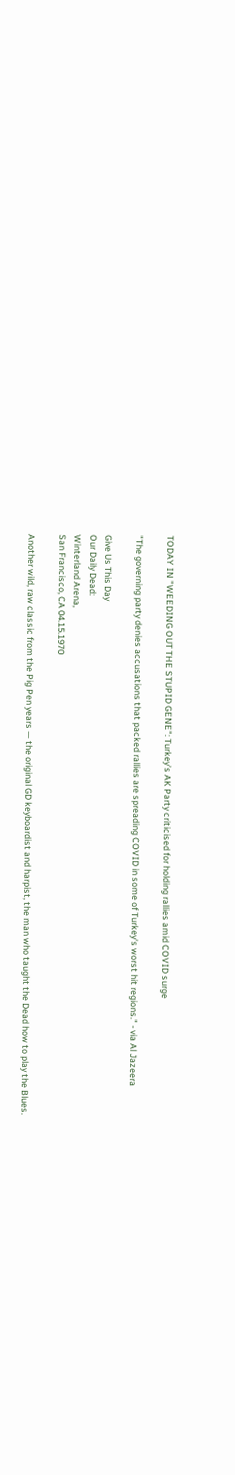TODAY IN "WEEDING OUT THE STUPID GENE": Turkey’s AK Party criticised for holding rallies amid COVID surge

"The governing party denies accusations that packed rallies are spreading COVID in some of Turkey's worst hit regions." - via Al Jazeera

Give Us This Day
Our Daily Dead:
Winterland Arena,
San Francisco, CA 04.15.1970

Another wild, raw classic from the Pig Pen years — the original GD keyboardist and harpist, the man who taught the Dead how to play the Blues.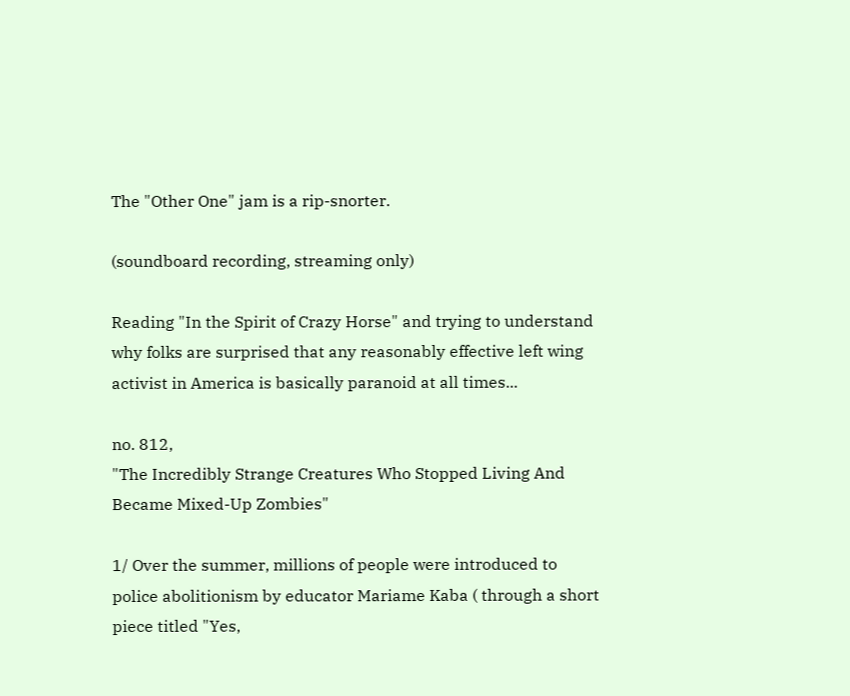The "Other One" jam is a rip-snorter.

(soundboard recording, streaming only)

Reading "In the Spirit of Crazy Horse" and trying to understand why folks are surprised that any reasonably effective left wing activist in America is basically paranoid at all times...

no. 812,
"The Incredibly Strange Creatures Who Stopped Living And Became Mixed-Up Zombies"

1/ Over the summer, millions of people were introduced to police abolitionism by educator Mariame Kaba ( through a short piece titled "Yes,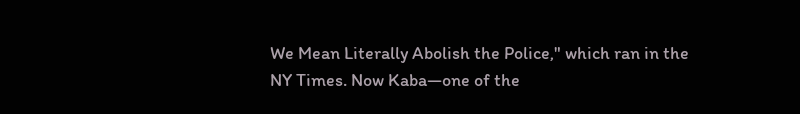We Mean Literally Abolish the Police," which ran in the NY Times. Now Kaba—one of the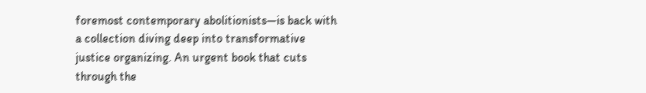foremost contemporary abolitionists—is back with a collection diving deep into transformative justice organizing. An urgent book that cuts through the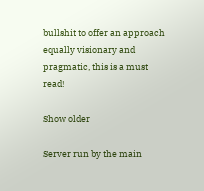bullshit to offer an approach equally visionary and pragmatic, this is a must read!

Show older

Server run by the main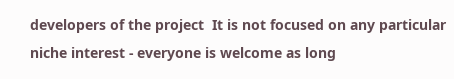developers of the project  It is not focused on any particular niche interest - everyone is welcome as long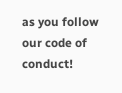as you follow our code of conduct!